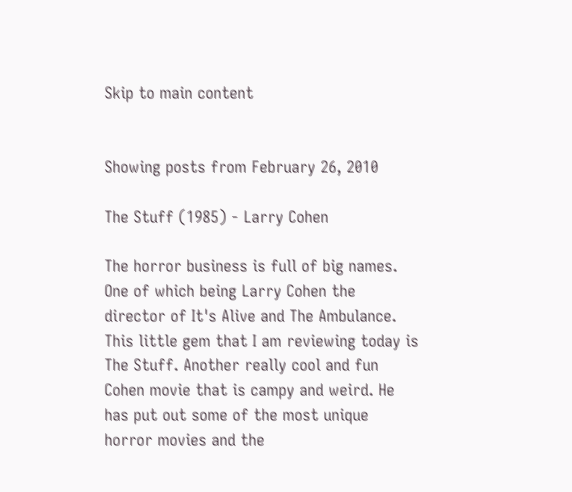Skip to main content


Showing posts from February 26, 2010

The Stuff (1985) - Larry Cohen

The horror business is full of big names. One of which being Larry Cohen the director of It's Alive and The Ambulance. This little gem that I am reviewing today is The Stuff. Another really cool and fun Cohen movie that is campy and weird. He has put out some of the most unique horror movies and the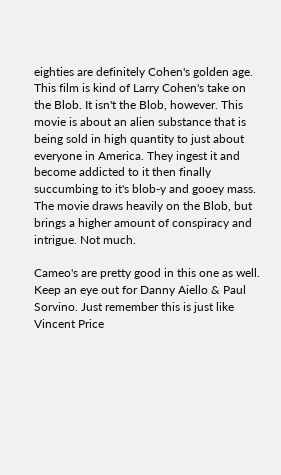eighties are definitely Cohen's golden age.
This film is kind of Larry Cohen's take on the Blob. It isn't the Blob, however. This movie is about an alien substance that is being sold in high quantity to just about everyone in America. They ingest it and become addicted to it then finally succumbing to it's blob-y and gooey mass. The movie draws heavily on the Blob, but brings a higher amount of conspiracy and intrigue. Not much.

Cameo's are pretty good in this one as well. Keep an eye out for Danny Aiello & Paul Sorvino. Just remember this is just like Vincent Price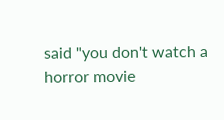said "you don't watch a horror movie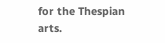for the Thespian arts.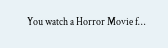You watch a Horror Movie f…